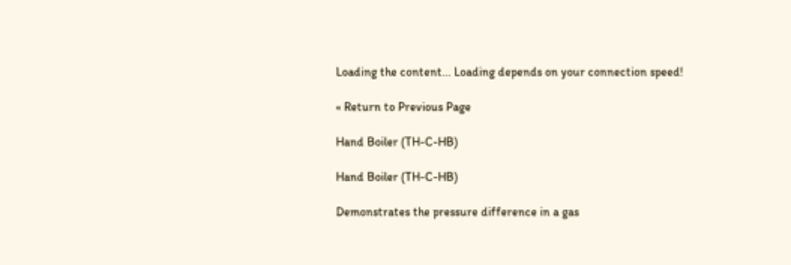Loading the content... Loading depends on your connection speed!

« Return to Previous Page

Hand Boiler (TH-C-HB)

Hand Boiler (TH-C-HB)

Demonstrates the pressure difference in a gas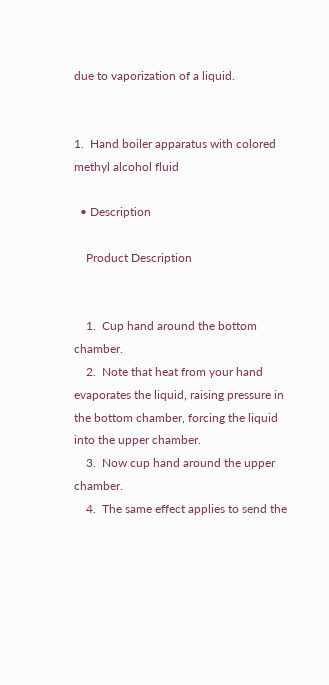due to vaporization of a liquid.


1.  Hand boiler apparatus with colored methyl alcohol fluid

  • Description

    Product Description


    1.  Cup hand around the bottom chamber.
    2.  Note that heat from your hand evaporates the liquid, raising pressure in the bottom chamber, forcing the liquid into the upper chamber.
    3.  Now cup hand around the upper chamber.
    4.  The same effect applies to send the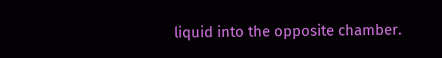liquid into the opposite chamber.